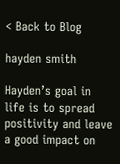< Back to Blog

hayden smith

Hayden’s goal in life is to spread positivity and leave a good impact on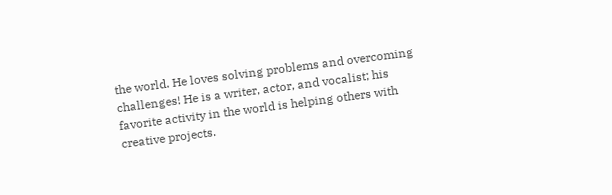the world. He loves solving problems and overcoming challenges! He is a writer, actor, and vocalist; his favorite activity in the world is helping others with creative projects.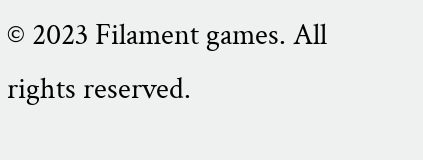© 2023 Filament games. All rights reserved.